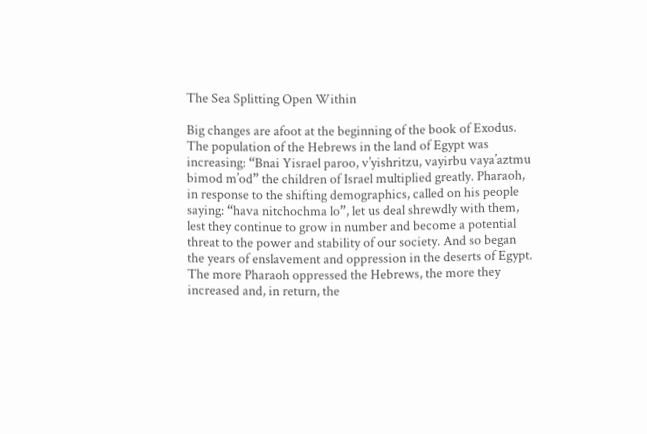The Sea Splitting Open Within

Big changes are afoot at the beginning of the book of Exodus. The population of the Hebrews in the land of Egypt was increasing: “Bnai Yisrael paroo, v’yishritzu, vayirbu vaya’aztmu bimod m’od” the children of Israel multiplied greatly. Pharaoh, in response to the shifting demographics, called on his people saying: “hava nitchochma lo”, let us deal shrewdly with them, lest they continue to grow in number and become a potential threat to the power and stability of our society. And so began the years of enslavement and oppression in the deserts of Egypt. The more Pharaoh oppressed the Hebrews, the more they increased and, in return, the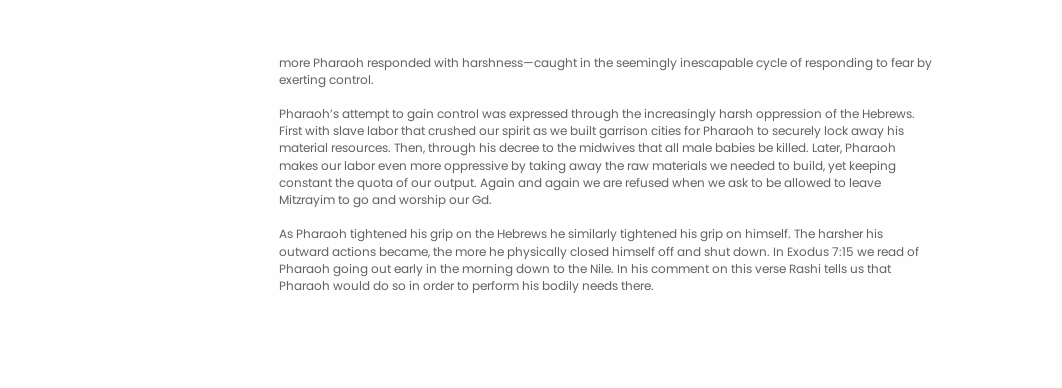more Pharaoh responded with harshness—caught in the seemingly inescapable cycle of responding to fear by exerting control.

Pharaoh’s attempt to gain control was expressed through the increasingly harsh oppression of the Hebrews. First with slave labor that crushed our spirit as we built garrison cities for Pharaoh to securely lock away his material resources. Then, through his decree to the midwives that all male babies be killed. Later, Pharaoh makes our labor even more oppressive by taking away the raw materials we needed to build, yet keeping constant the quota of our output. Again and again we are refused when we ask to be allowed to leave Mitzrayim to go and worship our Gd.

As Pharaoh tightened his grip on the Hebrews he similarly tightened his grip on himself. The harsher his outward actions became, the more he physically closed himself off and shut down. In Exodus 7:15 we read of Pharaoh going out early in the morning down to the Nile. In his comment on this verse Rashi tells us that Pharaoh would do so in order to perform his bodily needs there.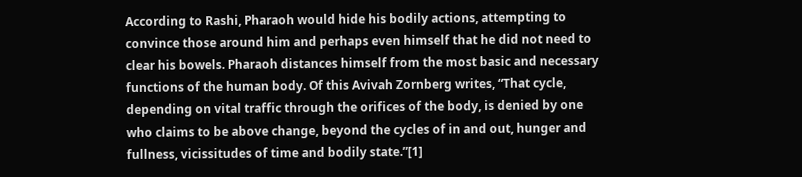According to Rashi, Pharaoh would hide his bodily actions, attempting to convince those around him and perhaps even himself that he did not need to clear his bowels. Pharaoh distances himself from the most basic and necessary functions of the human body. Of this Avivah Zornberg writes, “That cycle, depending on vital traffic through the orifices of the body, is denied by one who claims to be above change, beyond the cycles of in and out, hunger and fullness, vicissitudes of time and bodily state.”[1]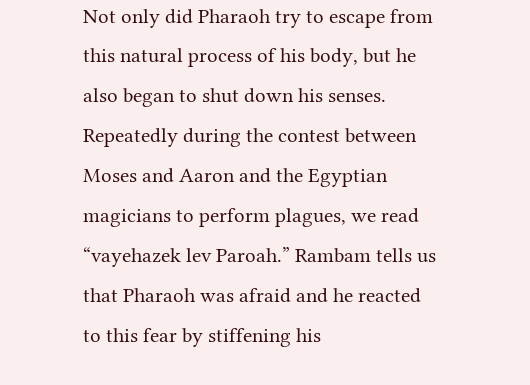Not only did Pharaoh try to escape from this natural process of his body, but he also began to shut down his senses. Repeatedly during the contest between Moses and Aaron and the Egyptian magicians to perform plagues, we read “vayehazek lev Paroah.” Rambam tells us that Pharaoh was afraid and he reacted to this fear by stiffening his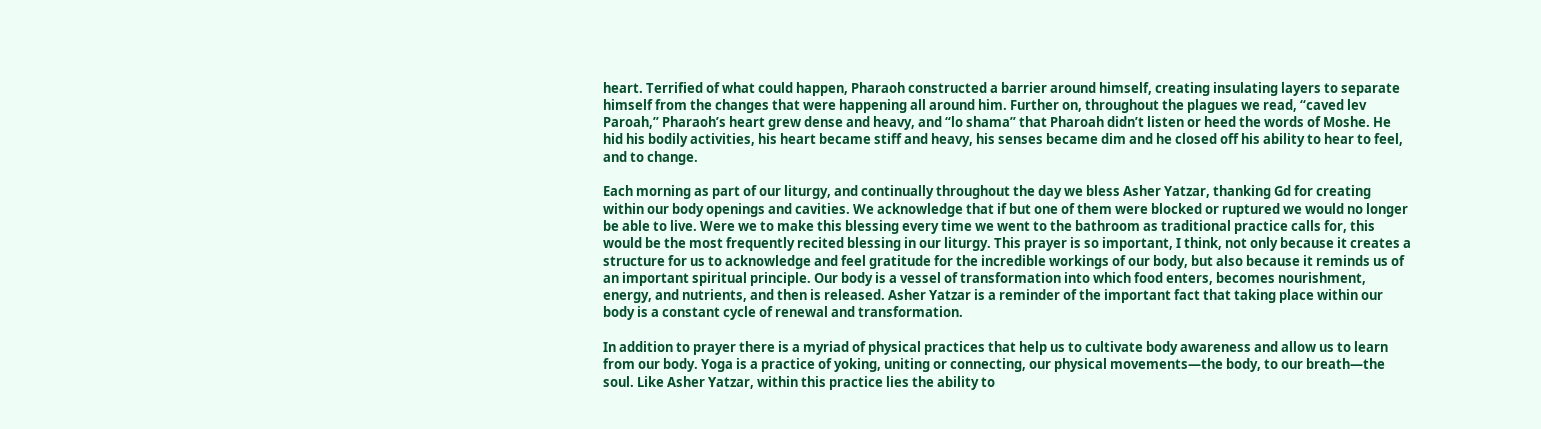heart. Terrified of what could happen, Pharaoh constructed a barrier around himself, creating insulating layers to separate himself from the changes that were happening all around him. Further on, throughout the plagues we read, “caved lev Paroah,” Pharaoh’s heart grew dense and heavy, and “lo shama” that Pharoah didn’t listen or heed the words of Moshe. He hid his bodily activities, his heart became stiff and heavy, his senses became dim and he closed off his ability to hear to feel, and to change.

Each morning as part of our liturgy, and continually throughout the day we bless Asher Yatzar, thanking Gd for creating within our body openings and cavities. We acknowledge that if but one of them were blocked or ruptured we would no longer be able to live. Were we to make this blessing every time we went to the bathroom as traditional practice calls for, this would be the most frequently recited blessing in our liturgy. This prayer is so important, I think, not only because it creates a structure for us to acknowledge and feel gratitude for the incredible workings of our body, but also because it reminds us of an important spiritual principle. Our body is a vessel of transformation into which food enters, becomes nourishment, energy, and nutrients, and then is released. Asher Yatzar is a reminder of the important fact that taking place within our body is a constant cycle of renewal and transformation.

In addition to prayer there is a myriad of physical practices that help us to cultivate body awareness and allow us to learn from our body. Yoga is a practice of yoking, uniting or connecting, our physical movements—the body, to our breath—the soul. Like Asher Yatzar, within this practice lies the ability to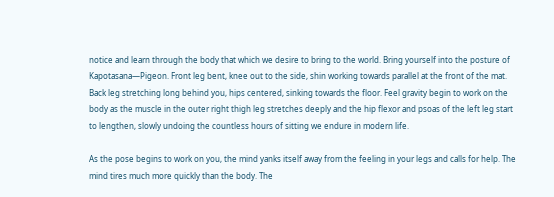notice and learn through the body that which we desire to bring to the world. Bring yourself into the posture of Kapotasana—Pigeon. Front leg bent, knee out to the side, shin working towards parallel at the front of the mat. Back leg stretching long behind you, hips centered, sinking towards the floor. Feel gravity begin to work on the body as the muscle in the outer right thigh leg stretches deeply and the hip flexor and psoas of the left leg start to lengthen, slowly undoing the countless hours of sitting we endure in modern life.

As the pose begins to work on you, the mind yanks itself away from the feeling in your legs and calls for help. The mind tires much more quickly than the body. The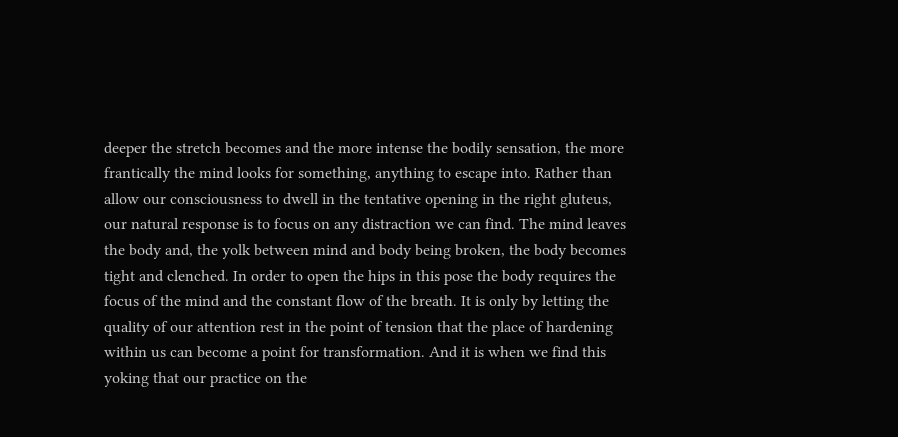deeper the stretch becomes and the more intense the bodily sensation, the more frantically the mind looks for something, anything to escape into. Rather than allow our consciousness to dwell in the tentative opening in the right gluteus, our natural response is to focus on any distraction we can find. The mind leaves the body and, the yolk between mind and body being broken, the body becomes tight and clenched. In order to open the hips in this pose the body requires the focus of the mind and the constant flow of the breath. It is only by letting the quality of our attention rest in the point of tension that the place of hardening within us can become a point for transformation. And it is when we find this yoking that our practice on the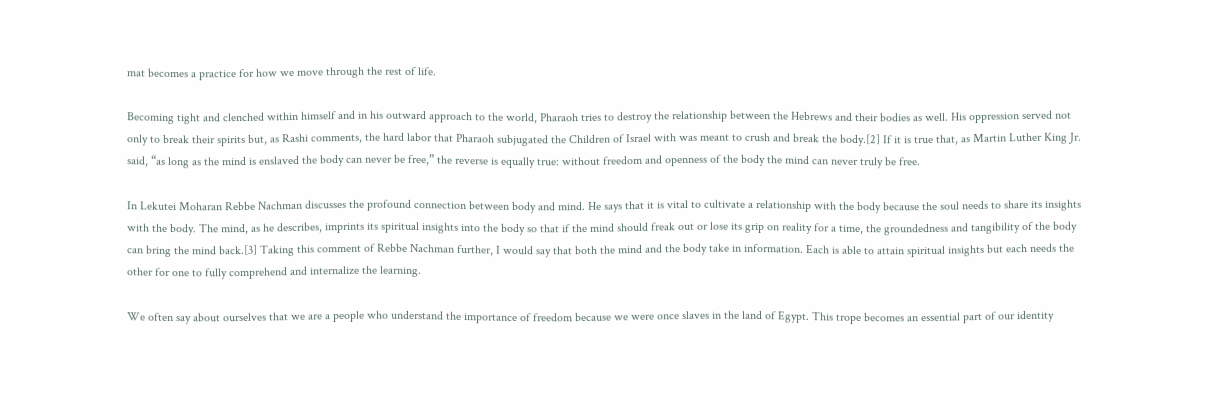mat becomes a practice for how we move through the rest of life.

Becoming tight and clenched within himself and in his outward approach to the world, Pharaoh tries to destroy the relationship between the Hebrews and their bodies as well. His oppression served not only to break their spirits but, as Rashi comments, the hard labor that Pharaoh subjugated the Children of Israel with was meant to crush and break the body.[2] If it is true that, as Martin Luther King Jr. said, “as long as the mind is enslaved the body can never be free,” the reverse is equally true: without freedom and openness of the body the mind can never truly be free.

In Lekutei Moharan Rebbe Nachman discusses the profound connection between body and mind. He says that it is vital to cultivate a relationship with the body because the soul needs to share its insights with the body. The mind, as he describes, imprints its spiritual insights into the body so that if the mind should freak out or lose its grip on reality for a time, the groundedness and tangibility of the body can bring the mind back.[3] Taking this comment of Rebbe Nachman further, I would say that both the mind and the body take in information. Each is able to attain spiritual insights but each needs the other for one to fully comprehend and internalize the learning.

We often say about ourselves that we are a people who understand the importance of freedom because we were once slaves in the land of Egypt. This trope becomes an essential part of our identity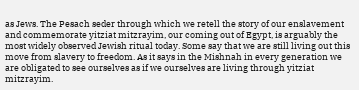as Jews. The Pesach seder through which we retell the story of our enslavement and commemorate yitziat mitzrayim, our coming out of Egypt, is arguably the most widely observed Jewish ritual today. Some say that we are still living out this move from slavery to freedom. As it says in the Mishnah in every generation we are obligated to see ourselves as if we ourselves are living through yitziat mitzrayim.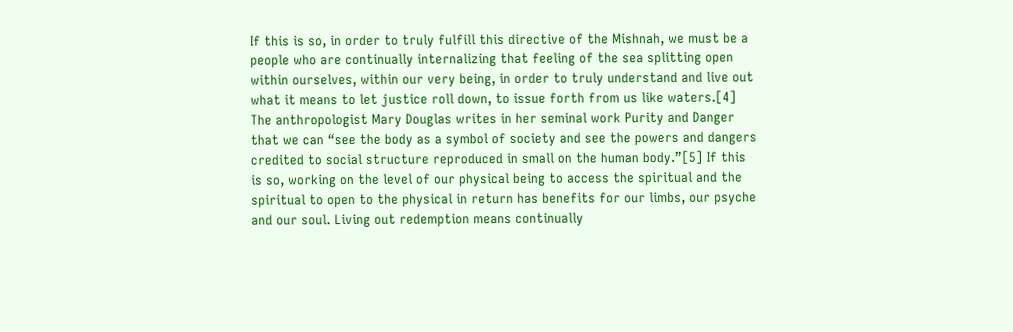If this is so, in order to truly fulfill this directive of the Mishnah, we must be a people who are continually internalizing that feeling of the sea splitting open within ourselves, within our very being, in order to truly understand and live out what it means to let justice roll down, to issue forth from us like waters.[4] The anthropologist Mary Douglas writes in her seminal work Purity and Danger that we can “see the body as a symbol of society and see the powers and dangers credited to social structure reproduced in small on the human body.”[5] If this is so, working on the level of our physical being to access the spiritual and the spiritual to open to the physical in return has benefits for our limbs, our psyche and our soul. Living out redemption means continually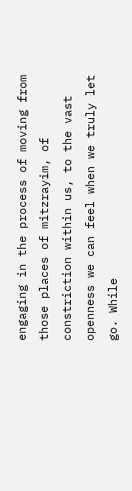engaging in the process of moving from those places of mitzrayim, of constriction within us, to the vast openness we can feel when we truly let go. While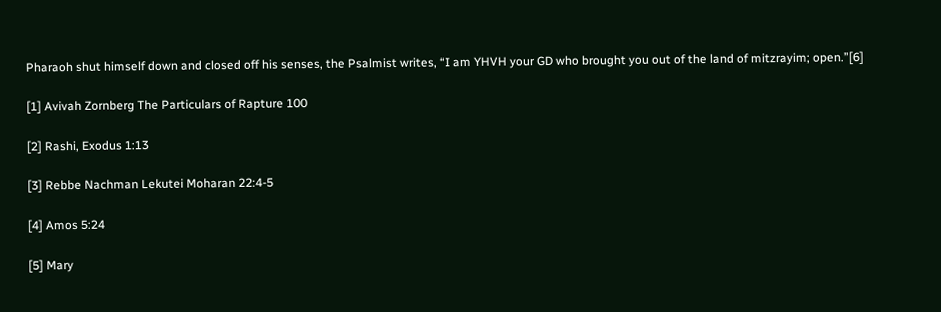Pharaoh shut himself down and closed off his senses, the Psalmist writes, “I am YHVH your GD who brought you out of the land of mitzrayim; open.”[6]

[1] Avivah Zornberg The Particulars of Rapture 100

[2] Rashi, Exodus 1:13

[3] Rebbe Nachman Lekutei Moharan 22:4-5

[4] Amos 5:24

[5] Mary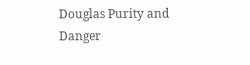Douglas Purity and Danger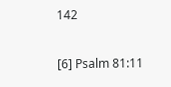142

[6] Psalm 81:11